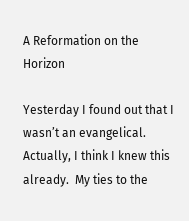A Reformation on the Horizon

Yesterday I found out that I wasn’t an evangelical.  Actually, I think I knew this already.  My ties to the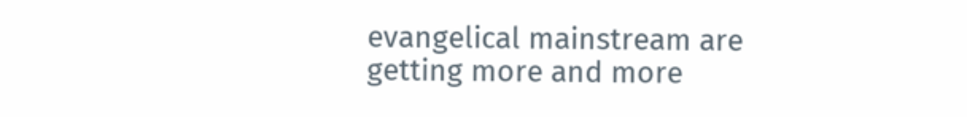evangelical mainstream are getting more and more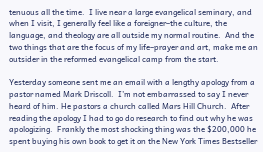tenuous all the time.  I live near a large evangelical seminary, and when I visit, I generally feel like a foreigner–the culture, the language, and theology are all outside my normal routine.  And the two things that are the focus of my life–prayer and art, make me an outsider in the reformed evangelical camp from the start.

Yesterday someone sent me an email with a lengthy apology from a pastor named Mark Driscoll.  I’m not embarrassed to say I never heard of him. He pastors a church called Mars Hill Church.  After reading the apology I had to go do research to find out why he was apologizing.  Frankly the most shocking thing was the $200,000 he spent buying his own book to get it on the New York Times Bestseller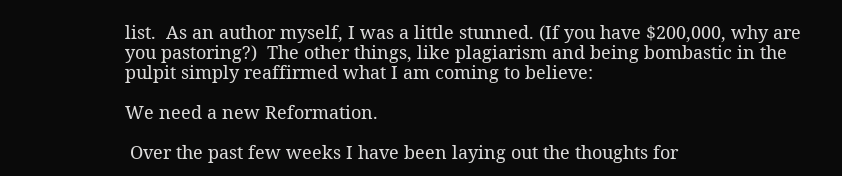list.  As an author myself, I was a little stunned. (If you have $200,000, why are you pastoring?)  The other things, like plagiarism and being bombastic in the pulpit simply reaffirmed what I am coming to believe:

We need a new Reformation.

 Over the past few weeks I have been laying out the thoughts for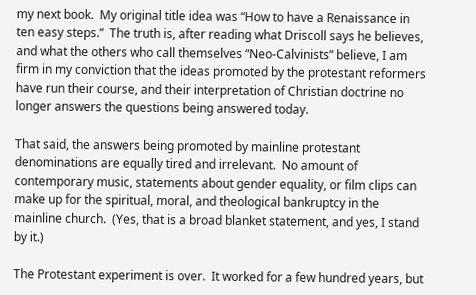my next book.  My original title idea was “How to have a Renaissance in ten easy steps.”  The truth is, after reading what Driscoll says he believes, and what the others who call themselves “Neo-Calvinists” believe, I am firm in my conviction that the ideas promoted by the protestant reformers have run their course, and their interpretation of Christian doctrine no longer answers the questions being answered today.

That said, the answers being promoted by mainline protestant denominations are equally tired and irrelevant.  No amount of contemporary music, statements about gender equality, or film clips can make up for the spiritual, moral, and theological bankruptcy in the mainline church.  (Yes, that is a broad blanket statement, and yes, I stand by it.)

The Protestant experiment is over.  It worked for a few hundred years, but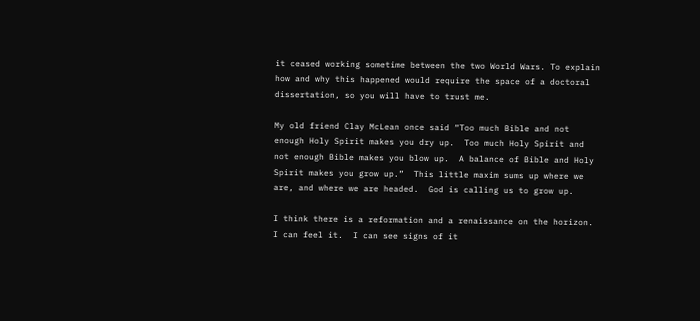it ceased working sometime between the two World Wars. To explain how and why this happened would require the space of a doctoral dissertation, so you will have to trust me.

My old friend Clay McLean once said “Too much Bible and not enough Holy Spirit makes you dry up.  Too much Holy Spirit and not enough Bible makes you blow up.  A balance of Bible and Holy Spirit makes you grow up.”  This little maxim sums up where we are, and where we are headed.  God is calling us to grow up.

I think there is a reformation and a renaissance on the horizon.  I can feel it.  I can see signs of it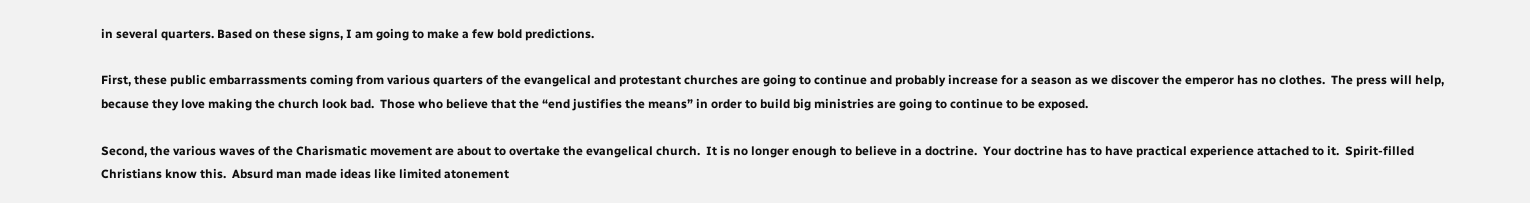in several quarters. Based on these signs, I am going to make a few bold predictions.

First, these public embarrassments coming from various quarters of the evangelical and protestant churches are going to continue and probably increase for a season as we discover the emperor has no clothes.  The press will help, because they love making the church look bad.  Those who believe that the “end justifies the means” in order to build big ministries are going to continue to be exposed.

Second, the various waves of the Charismatic movement are about to overtake the evangelical church.  It is no longer enough to believe in a doctrine.  Your doctrine has to have practical experience attached to it.  Spirit-filled Christians know this.  Absurd man made ideas like limited atonement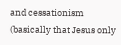and cessationism (basically that Jesus only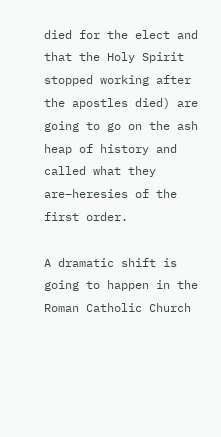died for the elect and that the Holy Spirit stopped working after the apostles died) are going to go on the ash heap of history and called what they are–heresies of the first order.

A dramatic shift is going to happen in the Roman Catholic Church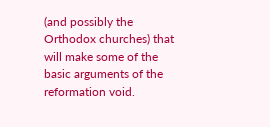(and possibly the Orthodox churches) that will make some of the basic arguments of the reformation void.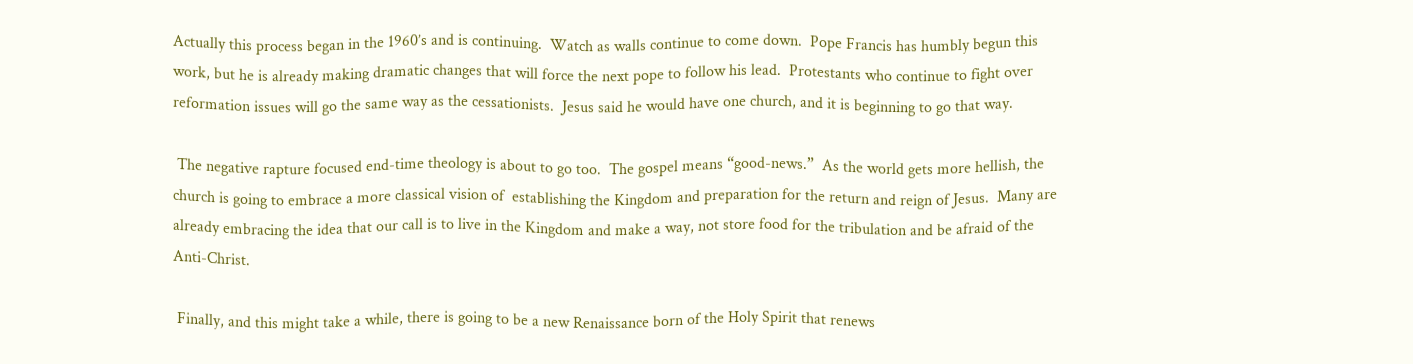Actually this process began in the 1960’s and is continuing.  Watch as walls continue to come down.  Pope Francis has humbly begun this work, but he is already making dramatic changes that will force the next pope to follow his lead.  Protestants who continue to fight over reformation issues will go the same way as the cessationists.  Jesus said he would have one church, and it is beginning to go that way.

 The negative rapture focused end-time theology is about to go too.  The gospel means “good-news.”  As the world gets more hellish, the church is going to embrace a more classical vision of  establishing the Kingdom and preparation for the return and reign of Jesus.  Many are already embracing the idea that our call is to live in the Kingdom and make a way, not store food for the tribulation and be afraid of the Anti-Christ.

 Finally, and this might take a while, there is going to be a new Renaissance born of the Holy Spirit that renews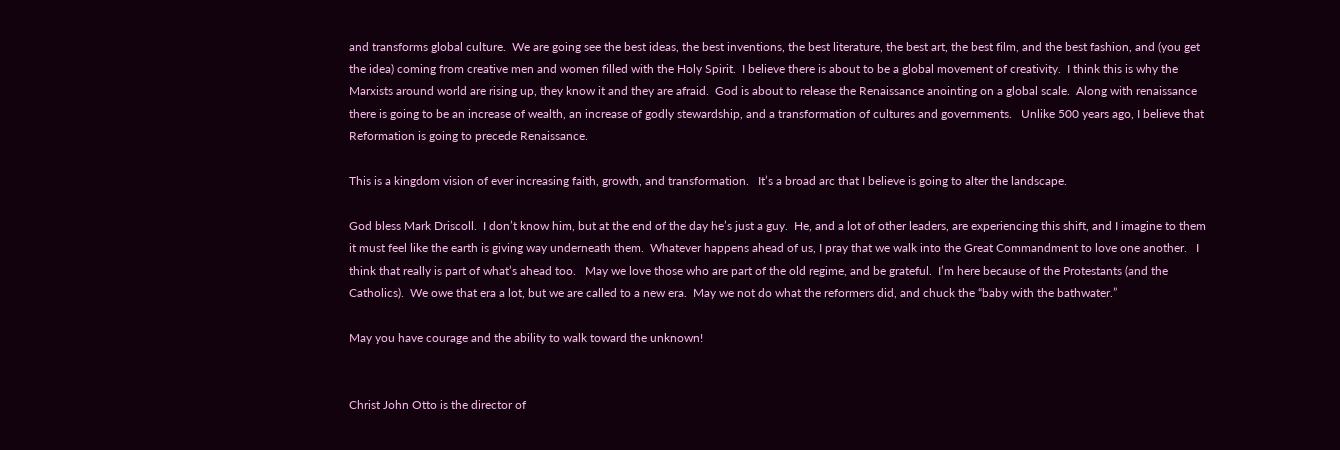and transforms global culture.  We are going see the best ideas, the best inventions, the best literature, the best art, the best film, and the best fashion, and (you get the idea) coming from creative men and women filled with the Holy Spirit.  I believe there is about to be a global movement of creativity.  I think this is why the Marxists around world are rising up, they know it and they are afraid.  God is about to release the Renaissance anointing on a global scale.  Along with renaissance there is going to be an increase of wealth, an increase of godly stewardship, and a transformation of cultures and governments.   Unlike 500 years ago, I believe that Reformation is going to precede Renaissance.

This is a kingdom vision of ever increasing faith, growth, and transformation.   It’s a broad arc that I believe is going to alter the landscape.

God bless Mark Driscoll.  I don’t know him, but at the end of the day he’s just a guy.  He, and a lot of other leaders, are experiencing this shift, and I imagine to them it must feel like the earth is giving way underneath them.  Whatever happens ahead of us, I pray that we walk into the Great Commandment to love one another.   I think that really is part of what’s ahead too.   May we love those who are part of the old regime, and be grateful.  I’m here because of the Protestants (and the Catholics).  We owe that era a lot, but we are called to a new era.  May we not do what the reformers did, and chuck the “baby with the bathwater.”

May you have courage and the ability to walk toward the unknown!


Christ John Otto is the director of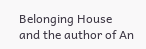Belonging House and the author of An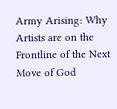Army Arising: Why Artists are on the Frontline of the Next Move of God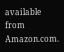available from Amazon.com.